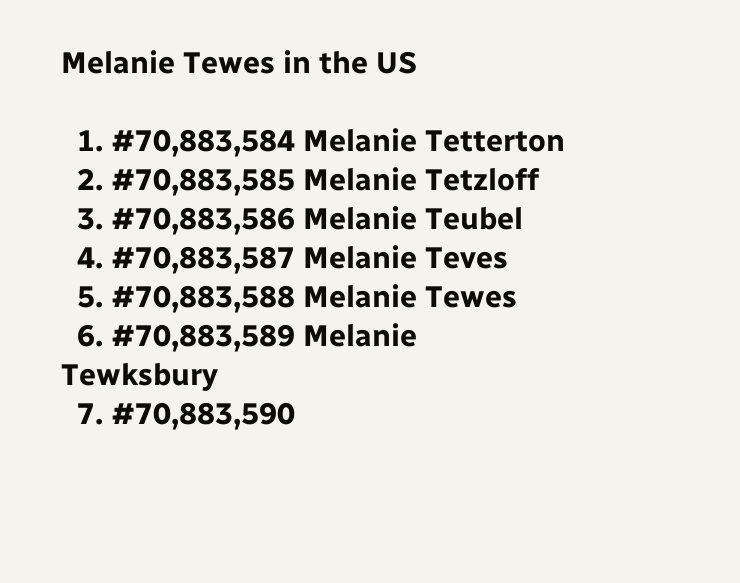Melanie Tewes in the US

  1. #70,883,584 Melanie Tetterton
  2. #70,883,585 Melanie Tetzloff
  3. #70,883,586 Melanie Teubel
  4. #70,883,587 Melanie Teves
  5. #70,883,588 Melanie Tewes
  6. #70,883,589 Melanie Tewksbury
  7. #70,883,590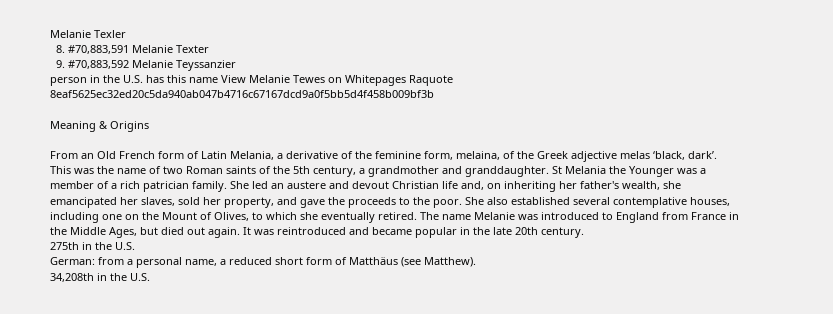Melanie Texler
  8. #70,883,591 Melanie Texter
  9. #70,883,592 Melanie Teyssanzier
person in the U.S. has this name View Melanie Tewes on Whitepages Raquote 8eaf5625ec32ed20c5da940ab047b4716c67167dcd9a0f5bb5d4f458b009bf3b

Meaning & Origins

From an Old French form of Latin Melania, a derivative of the feminine form, melaina, of the Greek adjective melas ‘black, dark’. This was the name of two Roman saints of the 5th century, a grandmother and granddaughter. St Melania the Younger was a member of a rich patrician family. She led an austere and devout Christian life and, on inheriting her father's wealth, she emancipated her slaves, sold her property, and gave the proceeds to the poor. She also established several contemplative houses, including one on the Mount of Olives, to which she eventually retired. The name Melanie was introduced to England from France in the Middle Ages, but died out again. It was reintroduced and became popular in the late 20th century.
275th in the U.S.
German: from a personal name, a reduced short form of Matthäus (see Matthew).
34,208th in the U.S.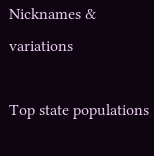Nicknames & variations

Top state populations